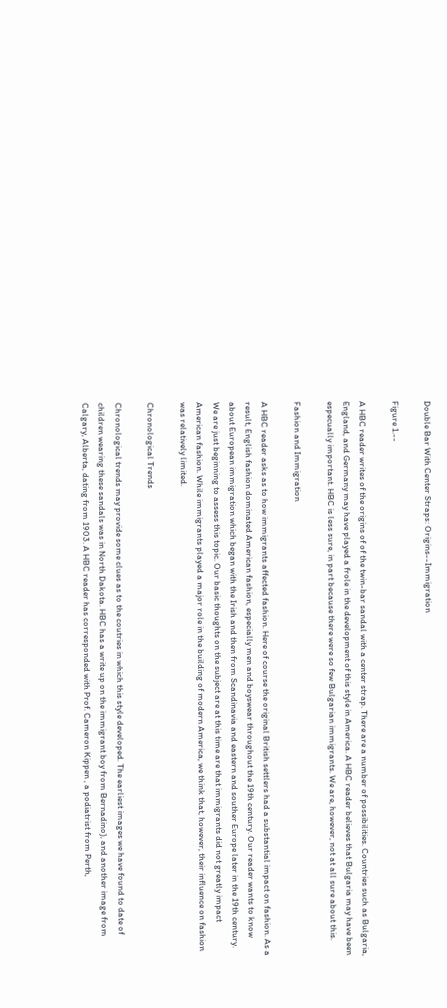Double Bar With Center Straps: Origins--Immigration

Figure 1.--

A HBC reader writes of the origins of of the twin-bar sandal with a center strap. There are a number of possibilities. Countries such as Bulgaria, England, and Germany may have played a frole in the development of this style in America. A HBC reader believes that Bulgaria may have been especually important. HBC is less sure, in part because there were so few Bulgarian immigrants. We are, however, not at all sure about this.

Fashion and Immigration

A HBC reader asks as to how immigrants affected fashion. Here of course the original British settlers had a substantial impact on fashion. As a result, English fashion dominated American fashion, especially men and boyswear throughout the 19th century. Our reader wants to know about European immigration which began with the Irish and then from Scandinavia and eastern and souther Europe later in the 19th century. We are just beginning to assess this topic. Our basic thoughts on the subject are at this time are that immigrants did not greatly impact American fashion. While immigrants played a major role in the building of modern America, we think that, however, their influence on fashion was relatively limited.

Chronological Trends

Chronological trends may provide some clues as to the coutries in which this style developed. The earliest images we have found to date of children wearing these sandals was in North Dakota. HBC has a write up on the immigrant boy from Bernadino), and another image from Calgary, Alberta, dating from 1903. A HBC reader has corresponded with Prof. Cameron Kippen , a podiatrist from Perth,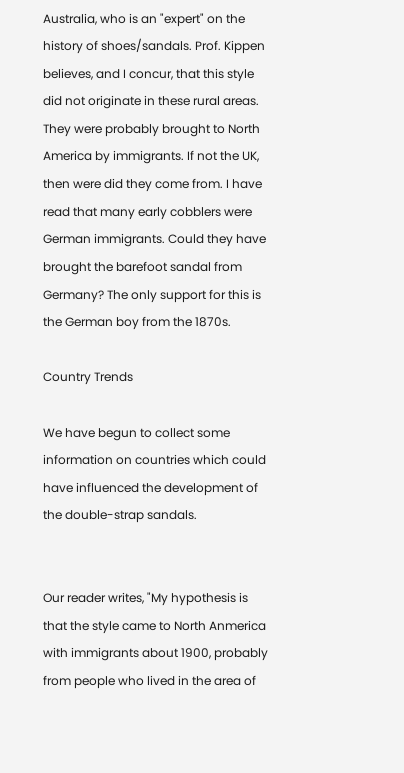Australia, who is an "expert" on the history of shoes/sandals. Prof. Kippen believes, and I concur, that this style did not originate in these rural areas. They were probably brought to North America by immigrants. If not the UK, then were did they come from. I have read that many early cobblers were German immigrants. Could they have brought the barefoot sandal from Germany? The only support for this is the German boy from the 1870s.

Country Trends

We have begun to collect some information on countries which could have influenced the development of the double-strap sandals.


Our reader writes, "My hypothesis is that the style came to North Anmerica with immigrants about 1900, probably from people who lived in the area of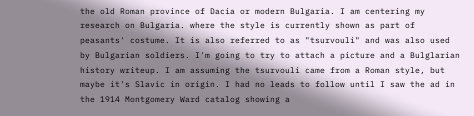the old Roman province of Dacia or modern Bulgaria. I am centering my research on Bulgaria. where the style is currently shown as part of peasants' costume. It is also referred to as "tsurvouli" and was also used by Bulgarian soldiers. I'm going to try to attach a picture and a Bulglarian history writeup. I am assuming the tsurvouli came from a Roman style, but maybe it's Slavic in origin. I had no leads to follow until I saw the ad in the 1914 Montgomery Ward catalog showing a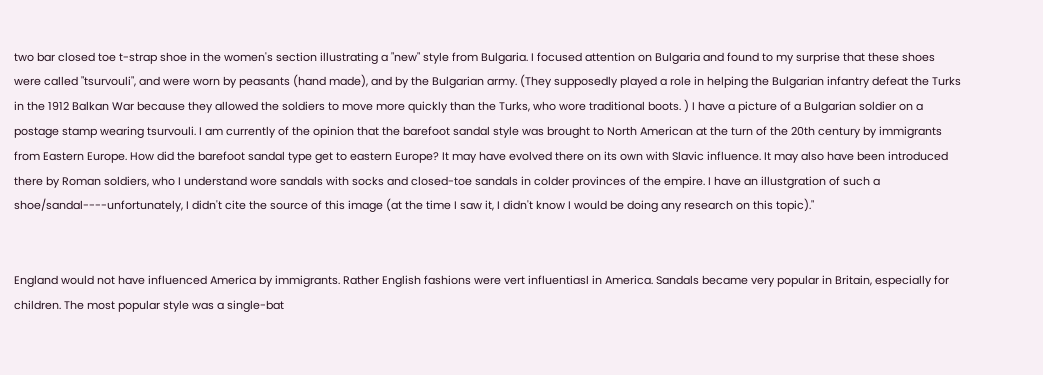two bar closed toe t-strap shoe in the women's section illustrating a "new" style from Bulgaria. I focused attention on Bulgaria and found to my surprise that these shoes were called "tsurvouli", and were worn by peasants (hand made), and by the Bulgarian army. (They supposedly played a role in helping the Bulgarian infantry defeat the Turks in the 1912 Balkan War because they allowed the soldiers to move more quickly than the Turks, who wore traditional boots. ) I have a picture of a Bulgarian soldier on a postage stamp wearing tsurvouli. I am currently of the opinion that the barefoot sandal style was brought to North American at the turn of the 20th century by immigrants from Eastern Europe. How did the barefoot sandal type get to eastern Europe? It may have evolved there on its own with Slavic influence. It may also have been introduced there by Roman soldiers, who I understand wore sandals with socks and closed-toe sandals in colder provinces of the empire. I have an illustgration of such a shoe/sandal----unfortunately, I didn't cite the source of this image (at the time I saw it, I didn't know I would be doing any research on this topic)."


England would not have influenced America by immigrants. Rather English fashions were vert influentiasl in America. Sandals became very popular in Britain, especially for children. The most popular style was a single-bat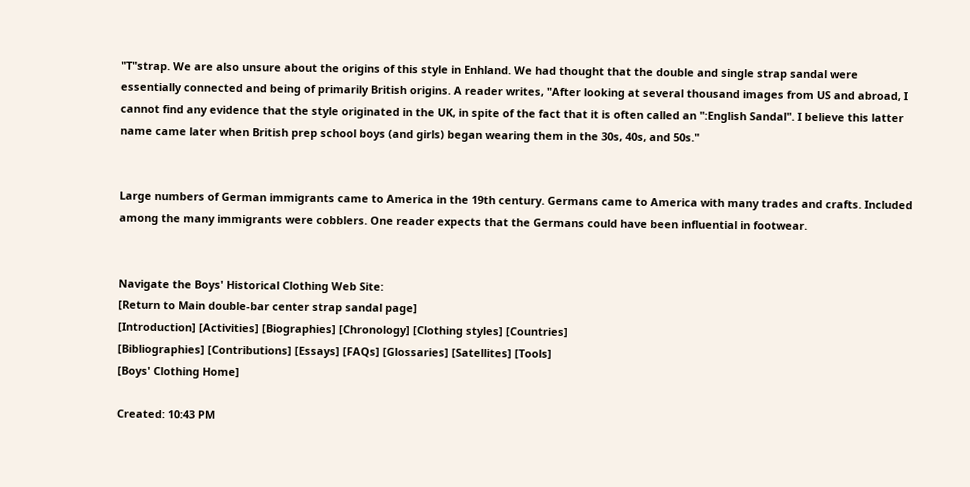"T"strap. We are also unsure about the origins of this style in Enhland. We had thought that the double and single strap sandal were essentially connected and being of primarily British origins. A reader writes, "After looking at several thousand images from US and abroad, I cannot find any evidence that the style originated in the UK, in spite of the fact that it is often called an ":English Sandal". I believe this latter name came later when British prep school boys (and girls) began wearing them in the 30s, 40s, and 50s."


Large numbers of German immigrants came to America in the 19th century. Germans came to America with many trades and crafts. Included among the many immigrants were cobblers. One reader expects that the Germans could have been influential in footwear.


Navigate the Boys' Historical Clothing Web Site:
[Return to Main double-bar center strap sandal page]
[Introduction] [Activities] [Biographies] [Chronology] [Clothing styles] [Countries]
[Bibliographies] [Contributions] [Essays] [FAQs] [Glossaries] [Satellites] [Tools]
[Boys' Clothing Home]

Created: 10:43 PM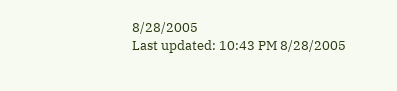8/28/2005
Last updated: 10:43 PM 8/28/2005